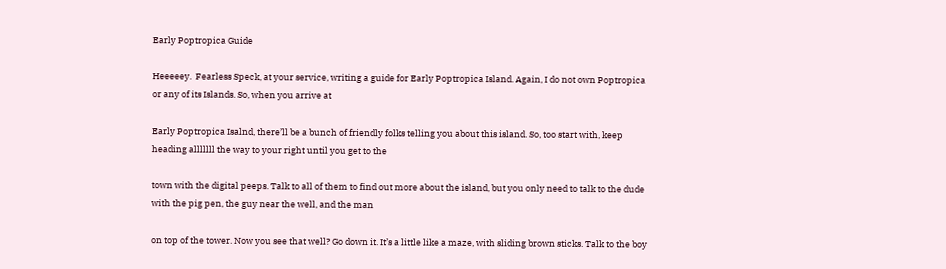Early Poptropica Guide

Heeeeey.  Fearless Speck, at your service, writing a guide for Early Poptropica Island. Again, I do not own Poptropica or any of its Islands. So, when you arrive at

Early Poptropica Isalnd, there’ll be a bunch of friendly folks telling you about this island. So, too start with, keep heading alllllll the way to your right until you get to the

town with the digital peeps. Talk to all of them to find out more about the island, but you only need to talk to the dude with the pig pen, the guy near the well, and the man

on top of the tower. Now you see that well? Go down it. It’s a little like a maze, with sliding brown sticks. Talk to the boy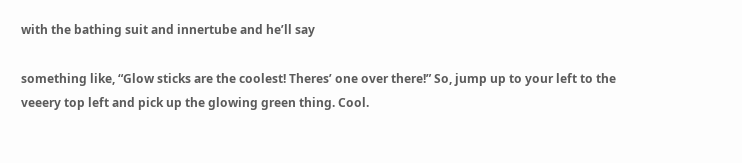with the bathing suit and innertube and he’ll say

something like, “Glow sticks are the coolest! Theres’ one over there!” So, jump up to your left to the veeery top left and pick up the glowing green thing. Cool.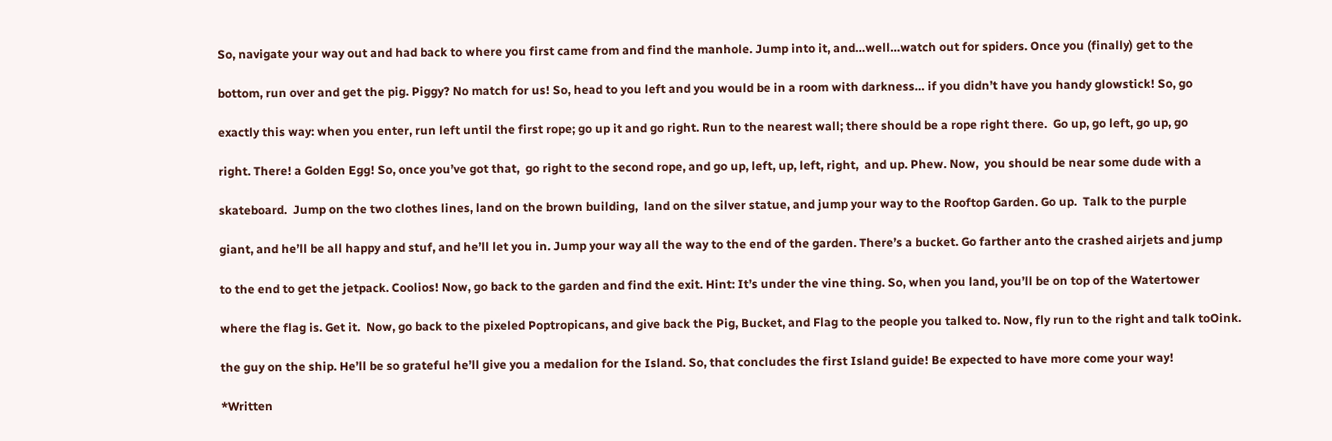So, navigate your way out and had back to where you first came from and find the manhole. Jump into it, and…well…watch out for spiders. Once you (finally) get to the

bottom, run over and get the pig. Piggy? No match for us! So, head to you left and you would be in a room with darkness… if you didn’t have you handy glowstick! So, go

exactly this way: when you enter, run left until the first rope; go up it and go right. Run to the nearest wall; there should be a rope right there.  Go up, go left, go up, go

right. There! a Golden Egg! So, once you’ve got that,  go right to the second rope, and go up, left, up, left, right,  and up. Phew. Now,  you should be near some dude with a

skateboard.  Jump on the two clothes lines, land on the brown building,  land on the silver statue, and jump your way to the Rooftop Garden. Go up.  Talk to the purple

giant, and he’ll be all happy and stuf, and he’ll let you in. Jump your way all the way to the end of the garden. There’s a bucket. Go farther anto the crashed airjets and jump

to the end to get the jetpack. Coolios! Now, go back to the garden and find the exit. Hint: It’s under the vine thing. So, when you land, you’ll be on top of the Watertower

where the flag is. Get it.  Now, go back to the pixeled Poptropicans, and give back the Pig, Bucket, and Flag to the people you talked to. Now, fly run to the right and talk toOink.

the guy on the ship. He’ll be so grateful he’ll give you a medalion for the Island. So, that concludes the first Island guide! Be expected to have more come your way!

*Written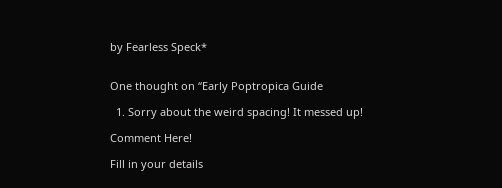by Fearless Speck*


One thought on “Early Poptropica Guide

  1. Sorry about the weird spacing! It messed up!

Comment Here!

Fill in your details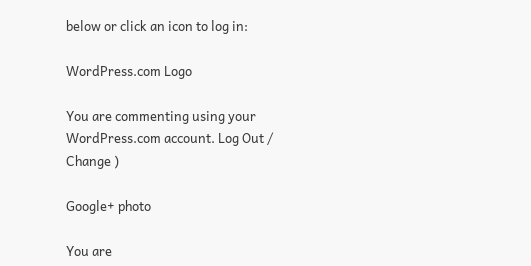below or click an icon to log in:

WordPress.com Logo

You are commenting using your WordPress.com account. Log Out /  Change )

Google+ photo

You are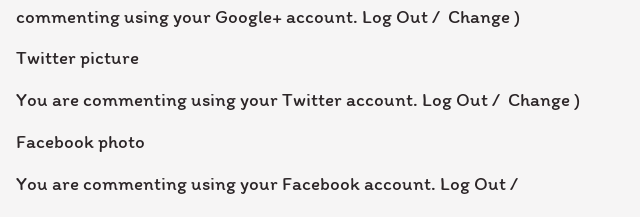commenting using your Google+ account. Log Out /  Change )

Twitter picture

You are commenting using your Twitter account. Log Out /  Change )

Facebook photo

You are commenting using your Facebook account. Log Out /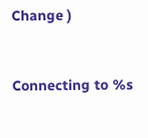Change )


Connecting to %s